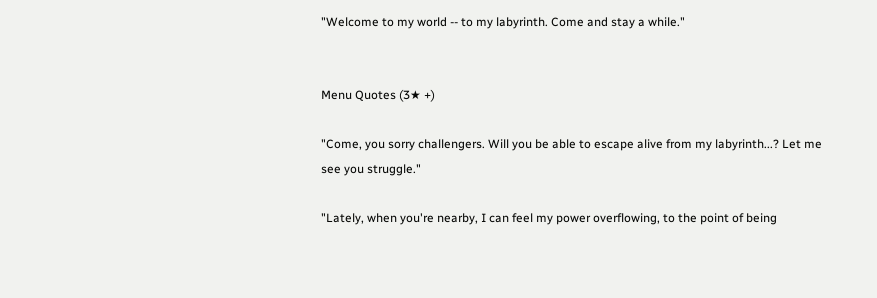"Welcome to my world -- to my labyrinth. Come and stay a while."


Menu Quotes (3★ +)

"Come, you sorry challengers. Will you be able to escape alive from my labyrinth...? Let me see you struggle."

"Lately, when you're nearby, I can feel my power overflowing, to the point of being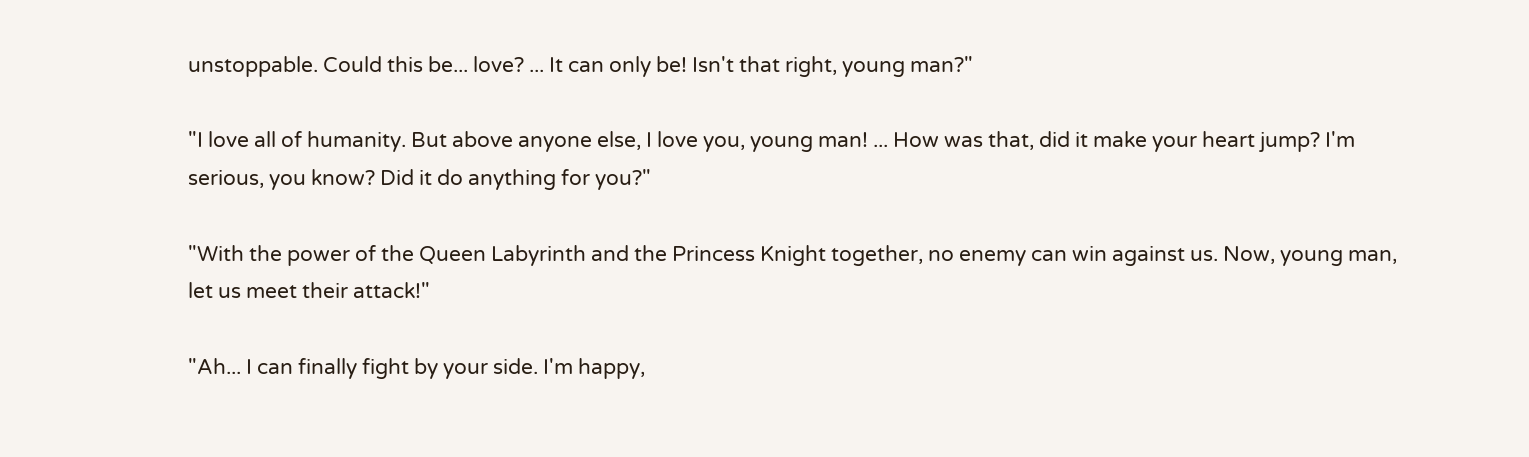unstoppable. Could this be... love? ... It can only be! Isn't that right, young man?"

"I love all of humanity. But above anyone else, I love you, young man! ... How was that, did it make your heart jump? I'm serious, you know? Did it do anything for you?"

"With the power of the Queen Labyrinth and the Princess Knight together, no enemy can win against us. Now, young man, let us meet their attack!"

"Ah... I can finally fight by your side. I'm happy,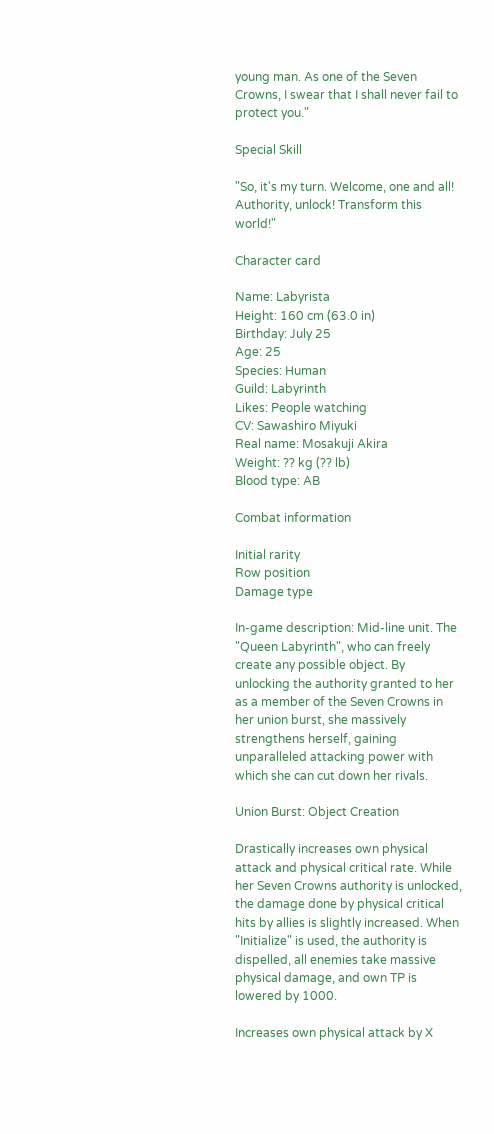young man. As one of the Seven Crowns, I swear that I shall never fail to protect you."

Special Skill

"So, it's my turn. Welcome, one and all! Authority, unlock! Transform this world!"

Character card

Name: Labyrista
Height: 160 cm (63.0 in)
Birthday: July 25
Age: 25
Species: Human
Guild: Labyrinth
Likes: People watching
CV: Sawashiro Miyuki
Real name: Mosakuji Akira
Weight: ?? kg (?? lb)
Blood type: AB

Combat information

Initial rarity
Row position
Damage type

In-game description: Mid-line unit. The "Queen Labyrinth", who can freely create any possible object. By unlocking the authority granted to her as a member of the Seven Crowns in her union burst, she massively strengthens herself, gaining unparalleled attacking power with which she can cut down her rivals.

Union Burst: Object Creation

Drastically increases own physical attack and physical critical rate. While her Seven Crowns authority is unlocked, the damage done by physical critical hits by allies is slightly increased. When "Initialize" is used, the authority is dispelled, all enemies take massive physical damage, and own TP is lowered by 1000.

Increases own physical attack by X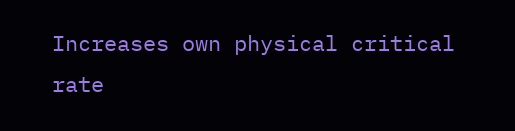Increases own physical critical rate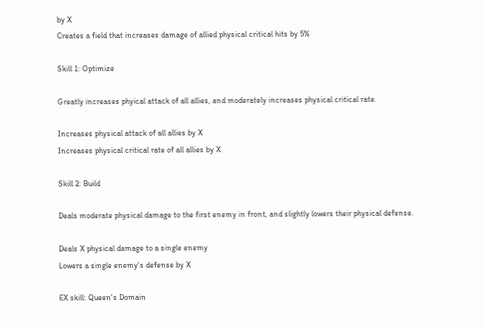by X
Creates a field that increases damage of allied physical critical hits by 5%

Skill 1: Optimize

Greatly increases phyical attack of all allies, and moderately increases physical critical rate.

Increases physical attack of all allies by X
Increases physical critical rate of all allies by X

Skill 2: Build

Deals moderate physical damage to the first enemy in front, and slightly lowers their physical defense.

Deals X physical damage to a single enemy
Lowers a single enemy's defense by X

EX skill: Queen's Domain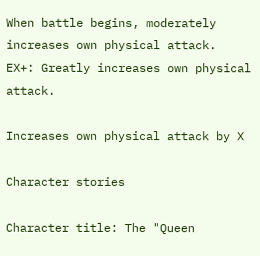When battle begins, moderately increases own physical attack.
EX+: Greatly increases own physical attack.

Increases own physical attack by X

Character stories

Character title: The "Queen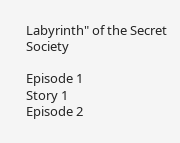Labyrinth" of the Secret Society

Episode 1
Story 1
Episode 2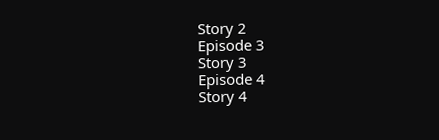Story 2
Episode 3
Story 3
Episode 4
Story 4